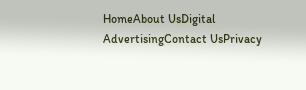HomeAbout UsDigital AdvertisingContact UsPrivacy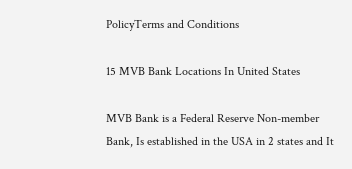PolicyTerms and Conditions

15 MVB Bank Locations In United States

MVB Bank is a Federal Reserve Non-member Bank, Is established in the USA in 2 states and It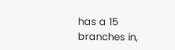has a 15 branches in,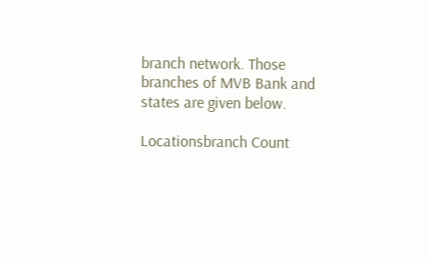branch network. Those branches of MVB Bank and states are given below.

Locationsbranch Count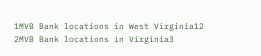1MVB Bank locations in West Virginia12
2MVB Bank locations in Virginia3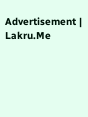Advertisement | Lakru.Me